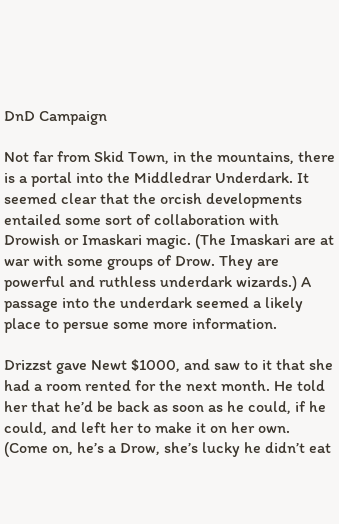DnD Campaign

Not far from Skid Town, in the mountains, there is a portal into the Middledrar Underdark. It seemed clear that the orcish developments entailed some sort of collaboration with Drowish or Imaskari magic. (The Imaskari are at war with some groups of Drow. They are powerful and ruthless underdark wizards.) A passage into the underdark seemed a likely place to persue some more information.

Drizzst gave Newt $1000, and saw to it that she had a room rented for the next month. He told her that he’d be back as soon as he could, if he could, and left her to make it on her own. (Come on, he’s a Drow, she’s lucky he didn’t eat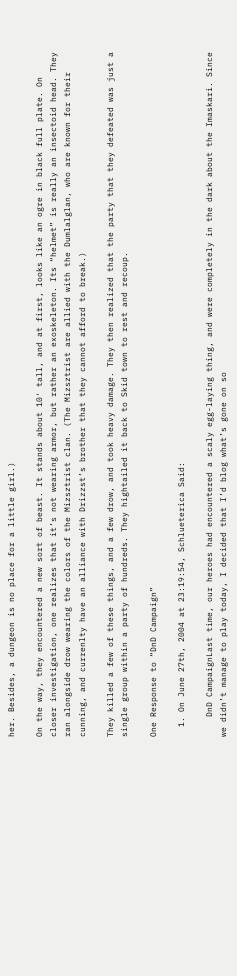her. Besides, a dungeon is no place for a little girl.)

On the way, they encountered a new sort of beast. It stands about 10′ tall, and at first, looks like an ogre in black full plate. On closer investigation, one realizes that it’s not wearing armor, but rather an exoskeleton. Its “helmet” is really an insectoid head. They ran alongside drow wearing the colors of the Mizsztrist clan. (The Mizsztrist are allied with the Dumlalglan, who are known for their cunning, and currenlty have an alliance with Drizzst’s brother that they cannot afford to break.)

They killed a few of these things, and a few drow, and took heavy damage. They then realized that the party that they defeated was just a single group within a party of hundreds. They hightailed it back to Skid town to rest and recoup.

One Response to “DnD Campaign”

  1. On June 27th, 2004 at 23:19:54, Schlueterica Said:

    DnD CampaignLast time, our heroes had encountered a scaly egg-laying thing, and were completely in the dark about the Imaskari. Since we didn’t manage to play today, I decided that I’d blog what’s gone on so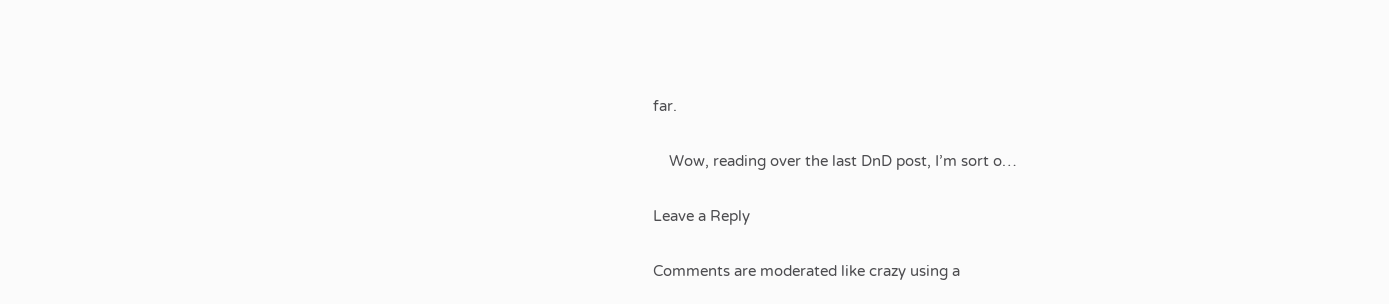far.

    Wow, reading over the last DnD post, I’m sort o…

Leave a Reply

Comments are moderated like crazy using a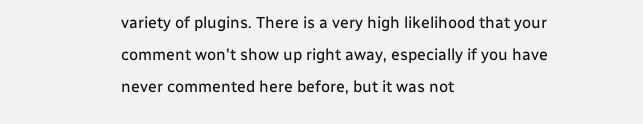variety of plugins. There is a very high likelihood that your comment won't show up right away, especially if you have never commented here before, but it was not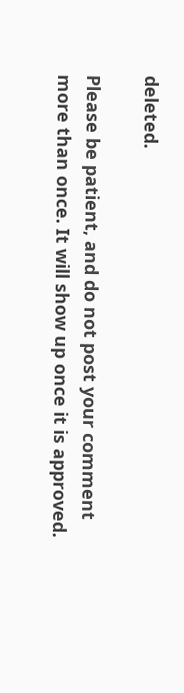deleted.

Please be patient, and do not post your comment more than once. It will show up once it is approved.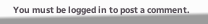You must be logged in to post a comment.